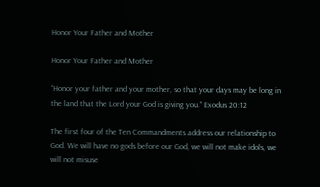Honor Your Father and Mother

Honor Your Father and Mother

“Honor your father and your mother, so that your days may be long in the land that the Lord your God is giving you.” Exodus 20:12

The first four of the Ten Commandments address our relationship to God. We will have no gods before our God, we will not make idols, we will not misuse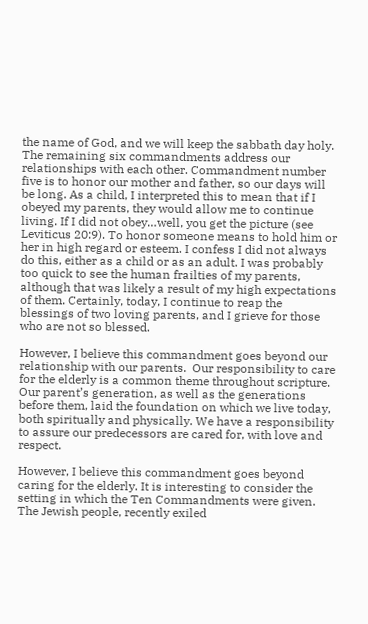the name of God, and we will keep the sabbath day holy. The remaining six commandments address our relationships with each other. Commandment number five is to honor our mother and father, so our days will be long. As a child, I interpreted this to mean that if I obeyed my parents, they would allow me to continue living. If I did not obey…well, you get the picture (see Leviticus 20:9). To honor someone means to hold him or her in high regard or esteem. I confess I did not always do this, either as a child or as an adult. I was probably too quick to see the human frailties of my parents, although that was likely a result of my high expectations of them. Certainly, today, I continue to reap the blessings of two loving parents, and I grieve for those who are not so blessed.

However, I believe this commandment goes beyond our relationship with our parents.  Our responsibility to care for the elderly is a common theme throughout scripture. Our parent’s generation, as well as the generations before them, laid the foundation on which we live today, both spiritually and physically. We have a responsibility to assure our predecessors are cared for, with love and respect.

However, I believe this commandment goes beyond caring for the elderly. It is interesting to consider the setting in which the Ten Commandments were given. The Jewish people, recently exiled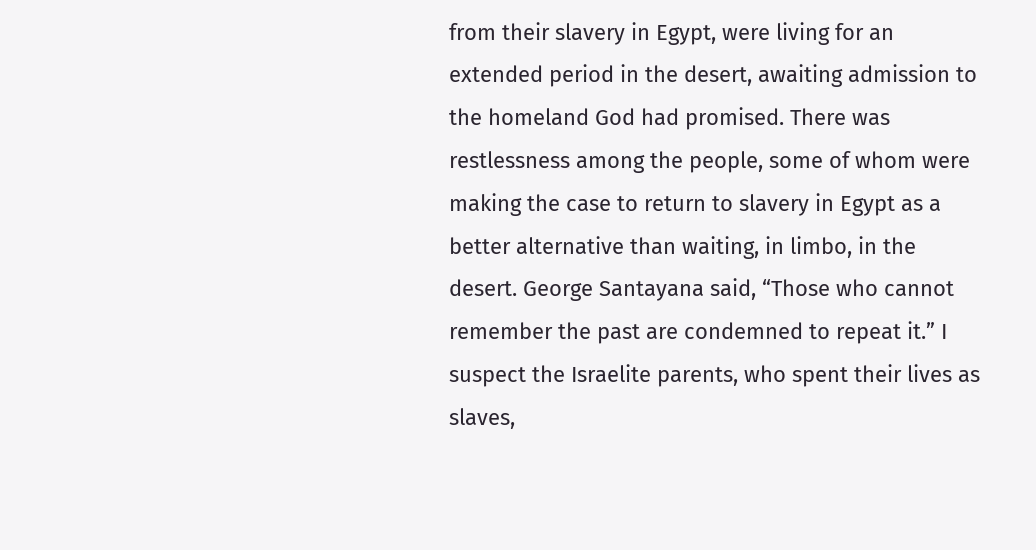from their slavery in Egypt, were living for an extended period in the desert, awaiting admission to the homeland God had promised. There was restlessness among the people, some of whom were making the case to return to slavery in Egypt as a better alternative than waiting, in limbo, in the desert. George Santayana said, “Those who cannot remember the past are condemned to repeat it.” I suspect the Israelite parents, who spent their lives as slaves,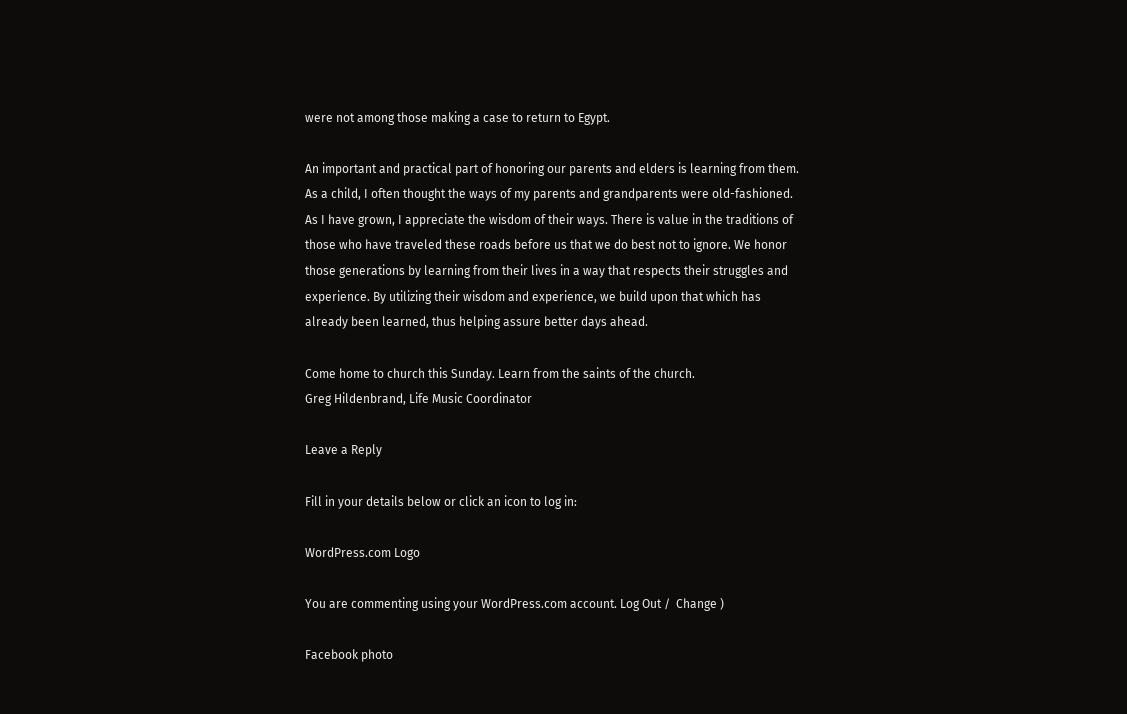were not among those making a case to return to Egypt.

An important and practical part of honoring our parents and elders is learning from them. As a child, I often thought the ways of my parents and grandparents were old-fashioned. As I have grown, I appreciate the wisdom of their ways. There is value in the traditions of those who have traveled these roads before us that we do best not to ignore. We honor those generations by learning from their lives in a way that respects their struggles and experience. By utilizing their wisdom and experience, we build upon that which has already been learned, thus helping assure better days ahead.

Come home to church this Sunday. Learn from the saints of the church.
Greg Hildenbrand, Life Music Coordinator

Leave a Reply

Fill in your details below or click an icon to log in:

WordPress.com Logo

You are commenting using your WordPress.com account. Log Out /  Change )

Facebook photo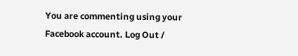You are commenting using your Facebook account. Log Out /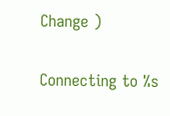Change )

Connecting to %s